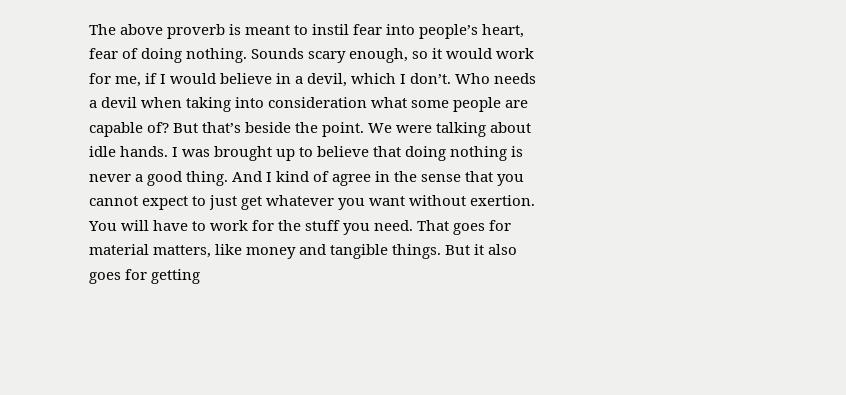The above proverb is meant to instil fear into people’s heart, fear of doing nothing. Sounds scary enough, so it would work for me, if I would believe in a devil, which I don’t. Who needs a devil when taking into consideration what some people are capable of? But that’s beside the point. We were talking about idle hands. I was brought up to believe that doing nothing is never a good thing. And I kind of agree in the sense that you cannot expect to just get whatever you want without exertion. You will have to work for the stuff you need. That goes for material matters, like money and tangible things. But it also goes for getting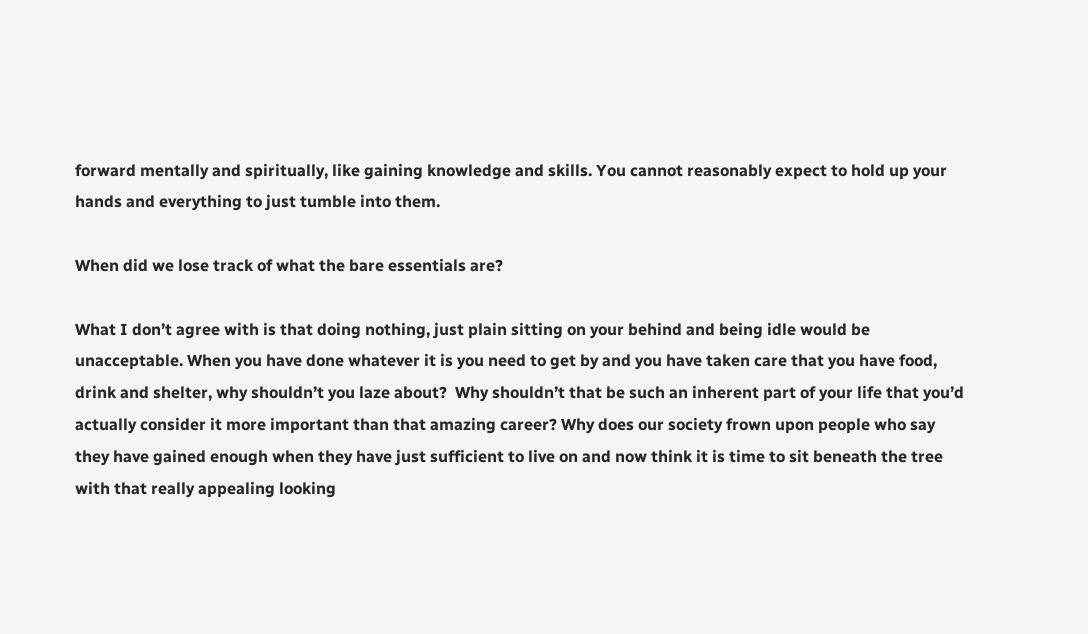forward mentally and spiritually, like gaining knowledge and skills. You cannot reasonably expect to hold up your hands and everything to just tumble into them.

When did we lose track of what the bare essentials are?

What I don’t agree with is that doing nothing, just plain sitting on your behind and being idle would be unacceptable. When you have done whatever it is you need to get by and you have taken care that you have food, drink and shelter, why shouldn’t you laze about?  Why shouldn’t that be such an inherent part of your life that you’d actually consider it more important than that amazing career? Why does our society frown upon people who say they have gained enough when they have just sufficient to live on and now think it is time to sit beneath the tree with that really appealing looking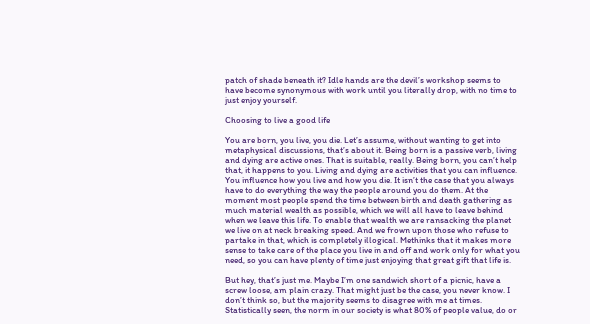patch of shade beneath it? Idle hands are the devil’s workshop seems to have become synonymous with work until you literally drop, with no time to just enjoy yourself.

Choosing to live a good life

You are born, you live, you die. Let’s assume, without wanting to get into metaphysical discussions, that’s about it. Being born is a passive verb, living and dying are active ones. That is suitable, really. Being born, you can’t help that, it happens to you. Living and dying are activities that you can influence. You influence how you live and how you die. It isn’t the case that you always have to do everything the way the people around you do them. At the moment most people spend the time between birth and death gathering as much material wealth as possible, which we will all have to leave behind when we leave this life. To enable that wealth we are ransacking the planet we live on at neck breaking speed. And we frown upon those who refuse to partake in that, which is completely illogical. Methinks that it makes more sense to take care of the place you live in and off and work only for what you need, so you can have plenty of time just enjoying that great gift that life is.

But hey, that’s just me. Maybe I’m one sandwich short of a picnic, have a screw loose, am plain crazy. That might just be the case, you never know. I don’t think so, but the majority seems to disagree with me at times. Statistically seen, the norm in our society is what 80% of people value, do or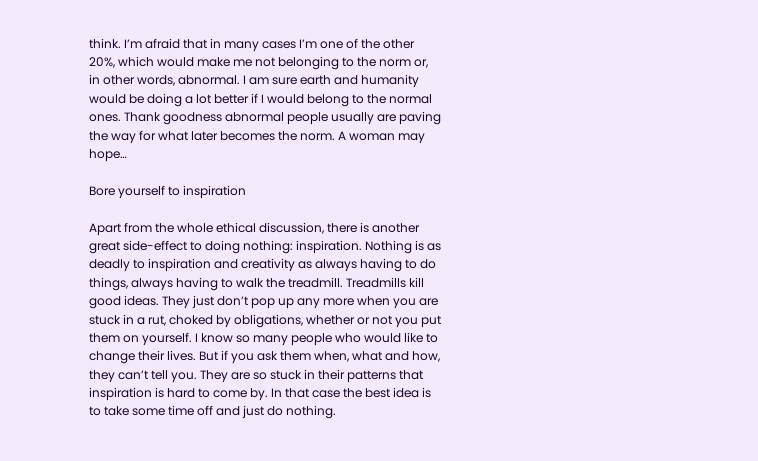think. I’m afraid that in many cases I’m one of the other 20%, which would make me not belonging to the norm or, in other words, abnormal. I am sure earth and humanity would be doing a lot better if I would belong to the normal ones. Thank goodness abnormal people usually are paving the way for what later becomes the norm. A woman may hope…

Bore yourself to inspiration

Apart from the whole ethical discussion, there is another great side-effect to doing nothing: inspiration. Nothing is as deadly to inspiration and creativity as always having to do things, always having to walk the treadmill. Treadmills kill good ideas. They just don’t pop up any more when you are stuck in a rut, choked by obligations, whether or not you put them on yourself. I know so many people who would like to change their lives. But if you ask them when, what and how, they can’t tell you. They are so stuck in their patterns that inspiration is hard to come by. In that case the best idea is to take some time off and just do nothing.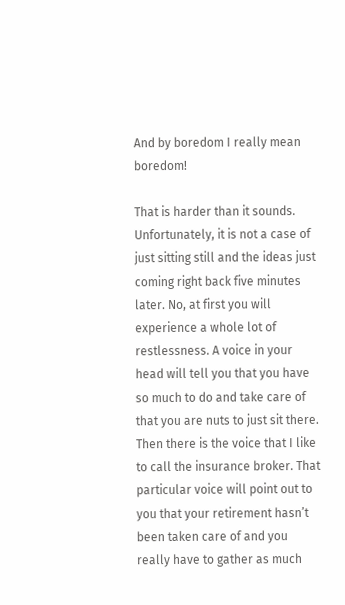And by boredom I really mean boredom!

That is harder than it sounds. Unfortunately, it is not a case of just sitting still and the ideas just coming right back five minutes later. No, at first you will experience a whole lot of restlessness. A voice in your head will tell you that you have so much to do and take care of that you are nuts to just sit there. Then there is the voice that I like to call the insurance broker. That particular voice will point out to you that your retirement hasn’t been taken care of and you really have to gather as much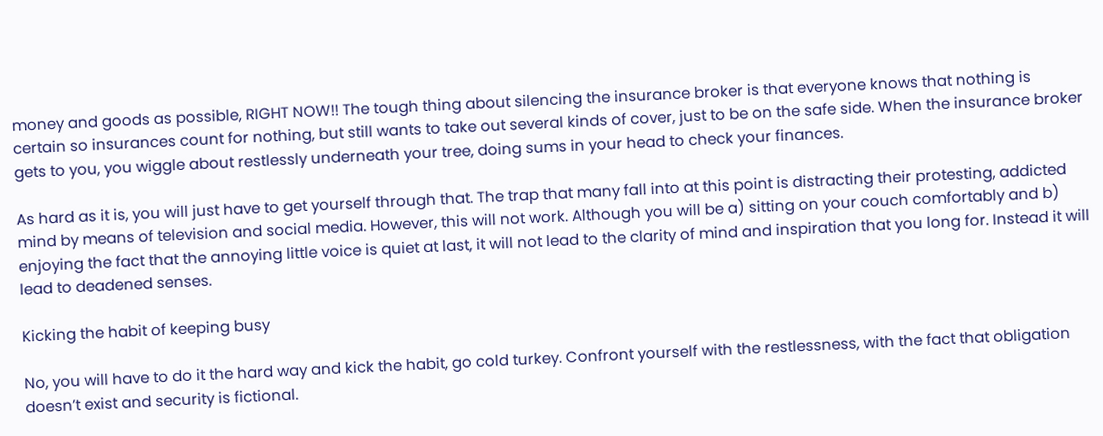money and goods as possible, RIGHT NOW!! The tough thing about silencing the insurance broker is that everyone knows that nothing is certain so insurances count for nothing, but still wants to take out several kinds of cover, just to be on the safe side. When the insurance broker gets to you, you wiggle about restlessly underneath your tree, doing sums in your head to check your finances.

As hard as it is, you will just have to get yourself through that. The trap that many fall into at this point is distracting their protesting, addicted mind by means of television and social media. However, this will not work. Although you will be a) sitting on your couch comfortably and b) enjoying the fact that the annoying little voice is quiet at last, it will not lead to the clarity of mind and inspiration that you long for. Instead it will lead to deadened senses.

Kicking the habit of keeping busy

No, you will have to do it the hard way and kick the habit, go cold turkey. Confront yourself with the restlessness, with the fact that obligation doesn’t exist and security is fictional.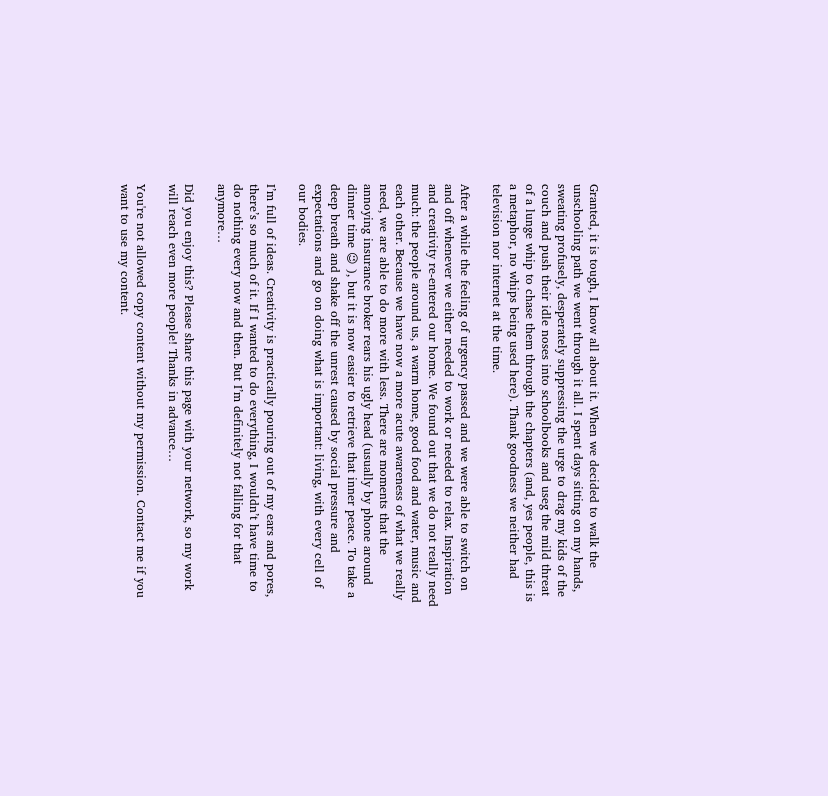Granted, it is tough, I know all about it. When we decided to walk the unschooling path we went through it all. I spent days sitting on my hands, sweating profusely, desperately suppressing the urge to drag my kids of the couch and push their idle noses into schoolbooks and useg the mild threat of a lunge whip to chase them through the chapters (and, yes people, this is a metaphor, no whips being used here). Thank goodness we neither had television nor internet at the time.

After a while the feeling of urgency passed and we were able to switch on and off whenever we either needed to work or needed to relax. Inspiration and creativity re-entered our home. We found out that we do not really need much: the people around us, a warm home, good food and water, music and each other. Because we have now a more acute awareness of what we really need, we are able to do more with less. There are moments that the annoying insurance broker rears his ugly head (usually by phone around dinner time 😉 ), but it is now easier to retrieve that inner peace. To take a deep breath and shake off the unrest caused by social pressure and expectations and go on doing what is important: living, with every cell of our bodies.

I’m full of ideas. Creativity is practically pouring out of my ears and pores, there’s so much of it. If I wanted to do everything, I wouldn’t have time to do nothing every now and then. But I’m definitely not falling for that anymore…

Did you enjoy this? Please share this page with your network, so my work will reach even more people! Thanks in advance…

You're not allowed copy content without my permission. Contact me if you want to use my content.